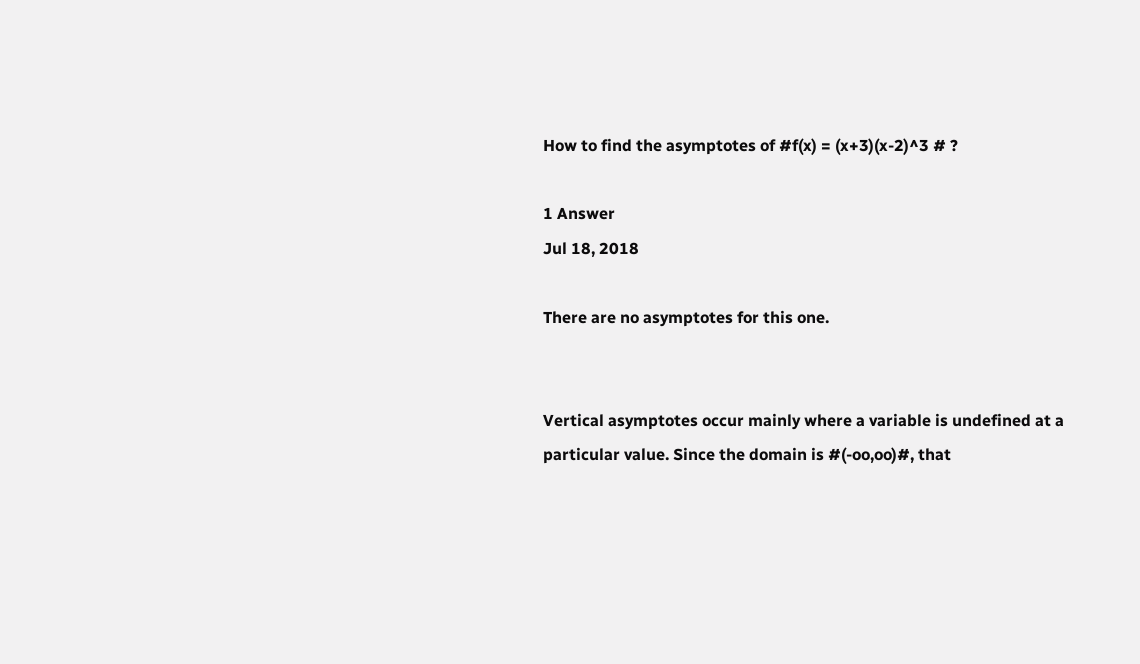How to find the asymptotes of #f(x) = (x+3)(x-2)^3 # ?

1 Answer
Jul 18, 2018

There are no asymptotes for this one.


Vertical asymptotes occur mainly where a variable is undefined at a particular value. Since the domain is #(-oo,oo)#, that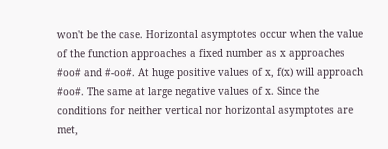won't be the case. Horizontal asymptotes occur when the value of the function approaches a fixed number as x approaches #oo# and #-oo#. At huge positive values of x, f(x) will approach #oo#. The same at large negative values of x. Since the conditions for neither vertical nor horizontal asymptotes are met,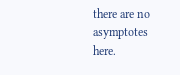there are no asymptotes here.